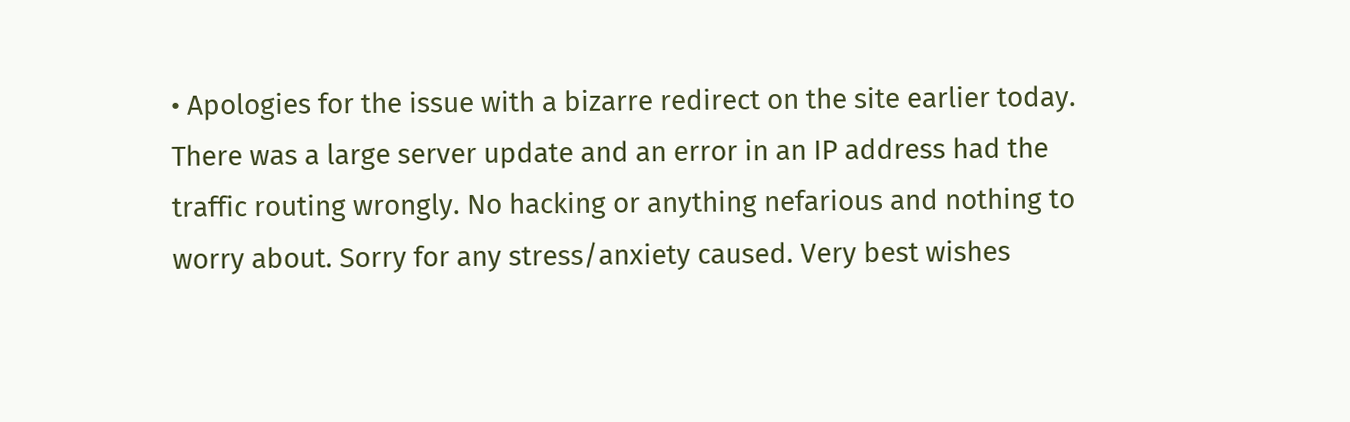• Apologies for the issue with a bizarre redirect on the site earlier today. There was a large server update and an error in an IP address had the traffic routing wrongly. No hacking or anything nefarious and nothing to worry about. Sorry for any stress/anxiety caused. Very best wishes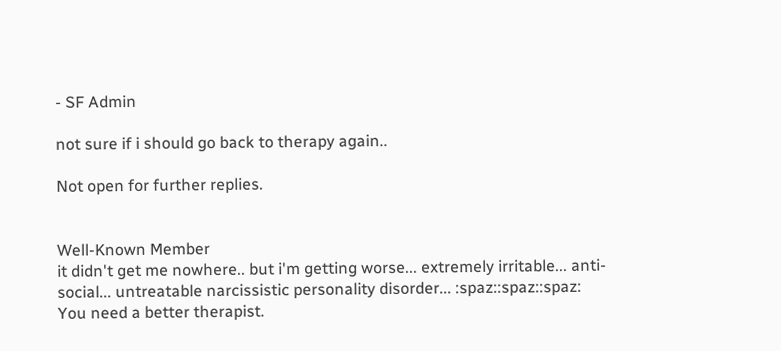- SF Admin

not sure if i should go back to therapy again..

Not open for further replies.


Well-Known Member
it didn't get me nowhere.. but i'm getting worse... extremely irritable... anti-social... untreatable narcissistic personality disorder... :spaz::spaz::spaz:
You need a better therapist.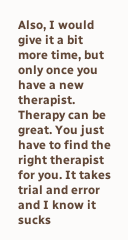Also, I would give it a bit more time, but only once you have a new therapist. Therapy can be great. You just have to find the right therapist for you. It takes trial and error and I know it sucks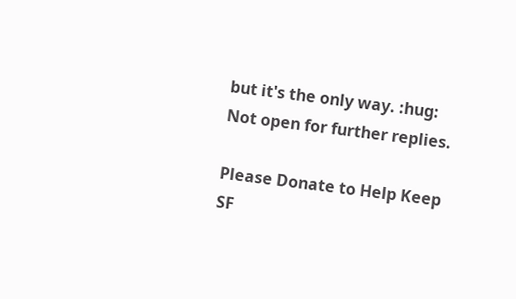but it's the only way. :hug:
Not open for further replies.

Please Donate to Help Keep SF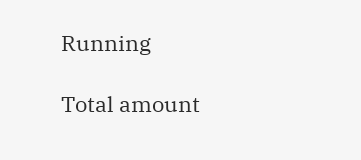Running

Total amount